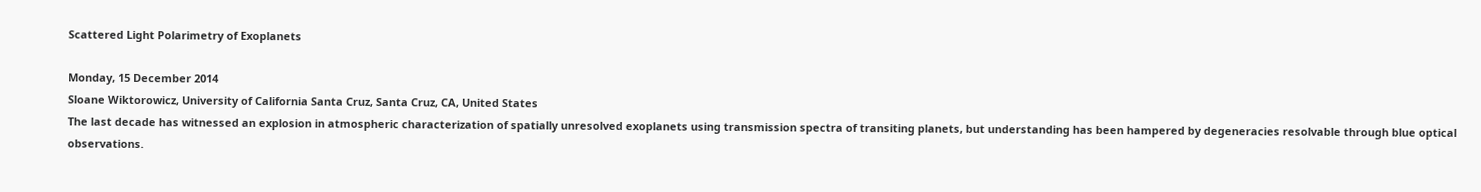Scattered Light Polarimetry of Exoplanets

Monday, 15 December 2014
Sloane Wiktorowicz, University of California Santa Cruz, Santa Cruz, CA, United States
The last decade has witnessed an explosion in atmospheric characterization of spatially unresolved exoplanets using transmission spectra of transiting planets, but understanding has been hampered by degeneracies resolvable through blue optical observations.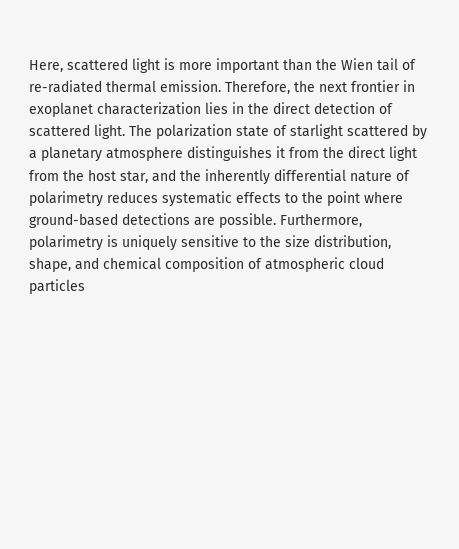Here, scattered light is more important than the Wien tail of re-radiated thermal emission. Therefore, the next frontier in exoplanet characterization lies in the direct detection of scattered light. The polarization state of starlight scattered by a planetary atmosphere distinguishes it from the direct light from the host star, and the inherently differential nature of polarimetry reduces systematic effects to the point where ground-based detections are possible. Furthermore, polarimetry is uniquely sensitive to the size distribution, shape, and chemical composition of atmospheric cloud particles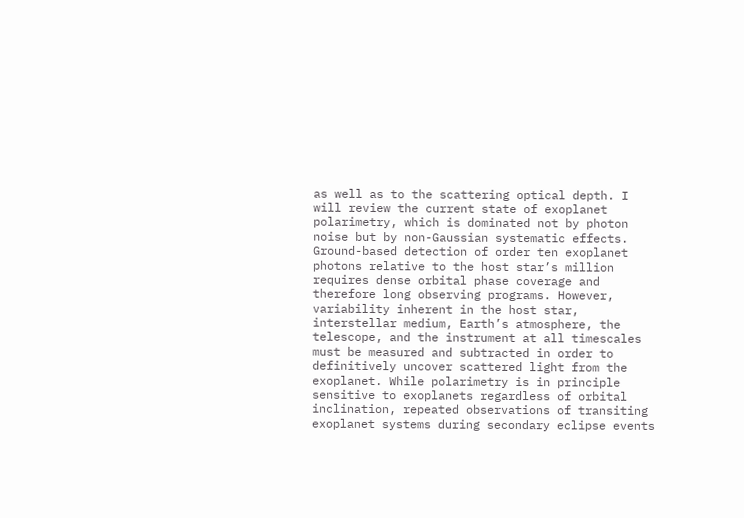as well as to the scattering optical depth. I will review the current state of exoplanet polarimetry, which is dominated not by photon noise but by non-Gaussian systematic effects. Ground-based detection of order ten exoplanet photons relative to the host star’s million requires dense orbital phase coverage and therefore long observing programs. However, variability inherent in the host star, interstellar medium, Earth’s atmosphere, the telescope, and the instrument at all timescales must be measured and subtracted in order to definitively uncover scattered light from the exoplanet. While polarimetry is in principle sensitive to exoplanets regardless of orbital inclination, repeated observations of transiting exoplanet systems during secondary eclipse events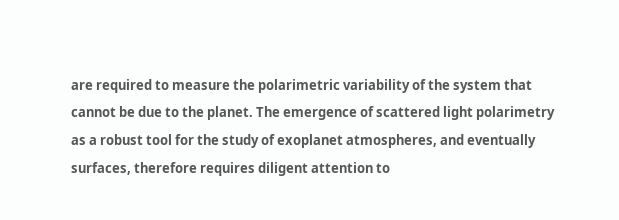are required to measure the polarimetric variability of the system that cannot be due to the planet. The emergence of scattered light polarimetry as a robust tool for the study of exoplanet atmospheres, and eventually surfaces, therefore requires diligent attention to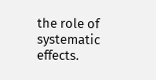the role of systematic effects.